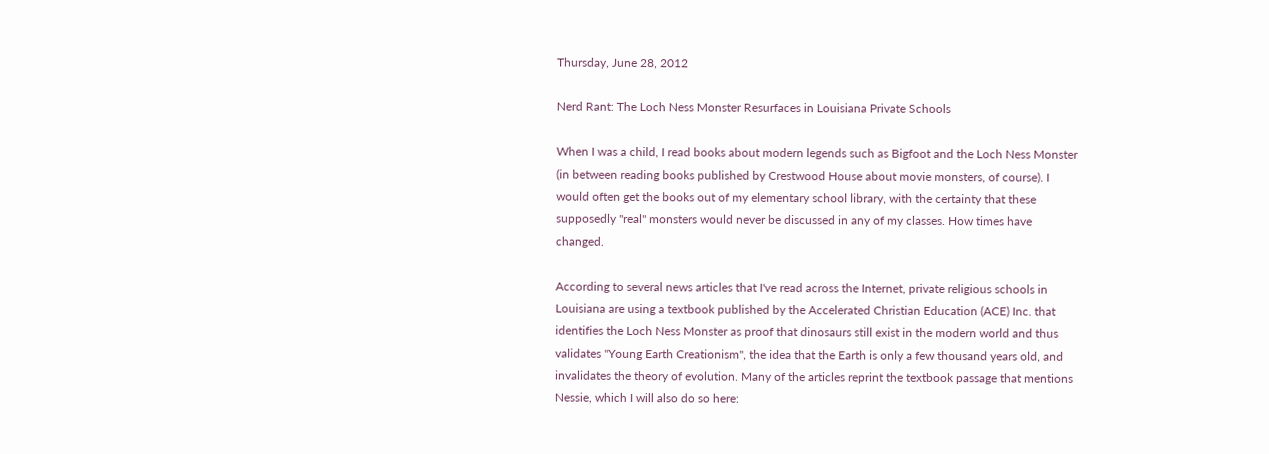Thursday, June 28, 2012

Nerd Rant: The Loch Ness Monster Resurfaces in Louisiana Private Schools

When I was a child, I read books about modern legends such as Bigfoot and the Loch Ness Monster (in between reading books published by Crestwood House about movie monsters, of course). I would often get the books out of my elementary school library, with the certainty that these supposedly "real" monsters would never be discussed in any of my classes. How times have changed.

According to several news articles that I've read across the Internet, private religious schools in Louisiana are using a textbook published by the Accelerated Christian Education (ACE) Inc. that identifies the Loch Ness Monster as proof that dinosaurs still exist in the modern world and thus validates "Young Earth Creationism", the idea that the Earth is only a few thousand years old, and invalidates the theory of evolution. Many of the articles reprint the textbook passage that mentions Nessie, which I will also do so here: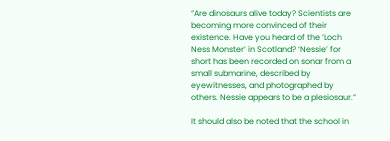“Are dinosaurs alive today? Scientists are becoming more convinced of their existence. Have you heard of the ‘Loch Ness Monster’ in Scotland? ‘Nessie’ for short has been recorded on sonar from a small submarine, described by eyewitnesses, and photographed by others. Nessie appears to be a plesiosaur.”

It should also be noted that the school in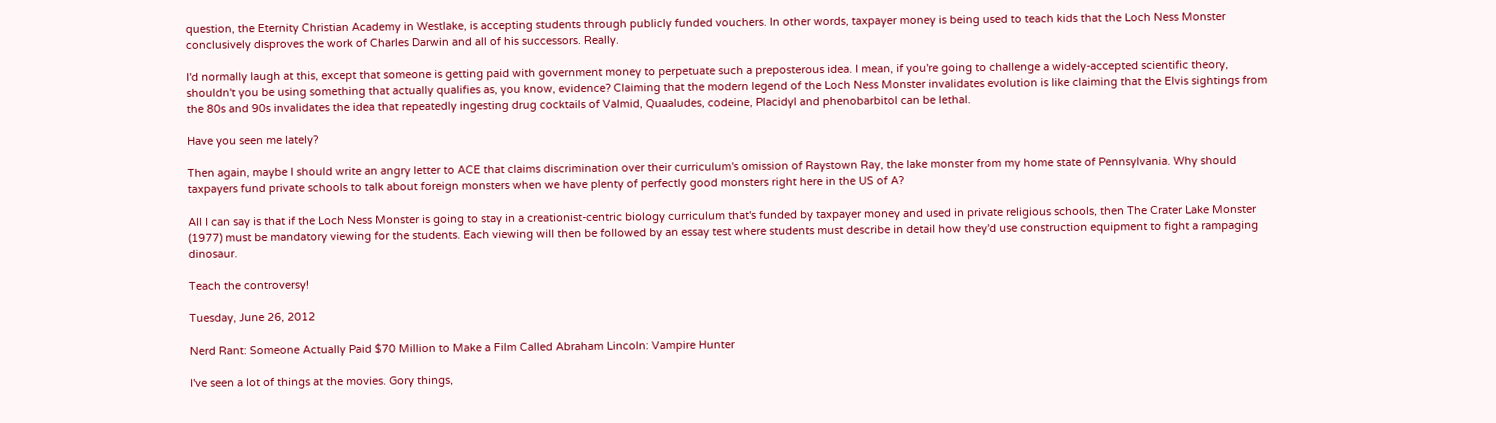question, the Eternity Christian Academy in Westlake, is accepting students through publicly funded vouchers. In other words, taxpayer money is being used to teach kids that the Loch Ness Monster conclusively disproves the work of Charles Darwin and all of his successors. Really.

I'd normally laugh at this, except that someone is getting paid with government money to perpetuate such a preposterous idea. I mean, if you're going to challenge a widely-accepted scientific theory, shouldn't you be using something that actually qualifies as, you know, evidence? Claiming that the modern legend of the Loch Ness Monster invalidates evolution is like claiming that the Elvis sightings from the 80s and 90s invalidates the idea that repeatedly ingesting drug cocktails of Valmid, Quaaludes, codeine, Placidyl and phenobarbitol can be lethal.

Have you seen me lately?

Then again, maybe I should write an angry letter to ACE that claims discrimination over their curriculum's omission of Raystown Ray, the lake monster from my home state of Pennsylvania. Why should taxpayers fund private schools to talk about foreign monsters when we have plenty of perfectly good monsters right here in the US of A?

All I can say is that if the Loch Ness Monster is going to stay in a creationist-centric biology curriculum that's funded by taxpayer money and used in private religious schools, then The Crater Lake Monster (1977) must be mandatory viewing for the students. Each viewing will then be followed by an essay test where students must describe in detail how they'd use construction equipment to fight a rampaging dinosaur.

Teach the controversy!

Tuesday, June 26, 2012

Nerd Rant: Someone Actually Paid $70 Million to Make a Film Called Abraham Lincoln: Vampire Hunter

I've seen a lot of things at the movies. Gory things,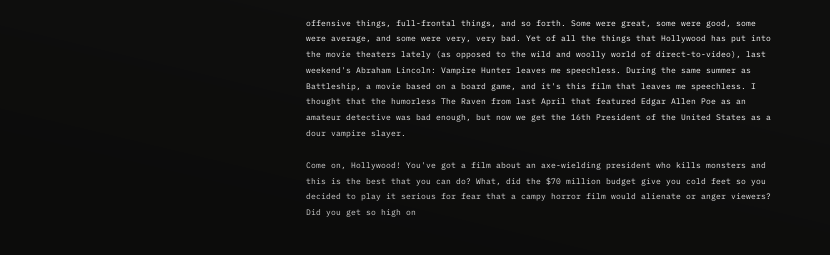offensive things, full-frontal things, and so forth. Some were great, some were good, some were average, and some were very, very bad. Yet of all the things that Hollywood has put into the movie theaters lately (as opposed to the wild and woolly world of direct-to-video), last weekend's Abraham Lincoln: Vampire Hunter leaves me speechless. During the same summer as Battleship, a movie based on a board game, and it's this film that leaves me speechless. I thought that the humorless The Raven from last April that featured Edgar Allen Poe as an amateur detective was bad enough, but now we get the 16th President of the United States as a dour vampire slayer.

Come on, Hollywood! You've got a film about an axe-wielding president who kills monsters and this is the best that you can do? What, did the $70 million budget give you cold feet so you decided to play it serious for fear that a campy horror film would alienate or anger viewers? Did you get so high on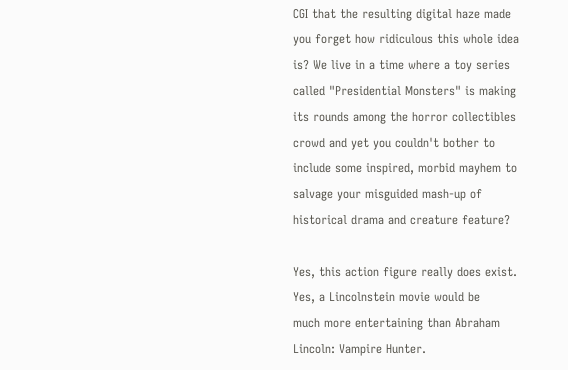CGI that the resulting digital haze made you forget how ridiculous this whole idea is? We live in a time where a toy series called "Presidential Monsters" is making its rounds among the horror collectibles crowd and yet you couldn't bother to include some inspired, morbid mayhem to salvage your misguided mash-up of historical drama and creature feature?

Yes, this action figure really does exist. Yes, a Lincolnstein movie would be
much more entertaining than Abraham Lincoln: Vampire Hunter.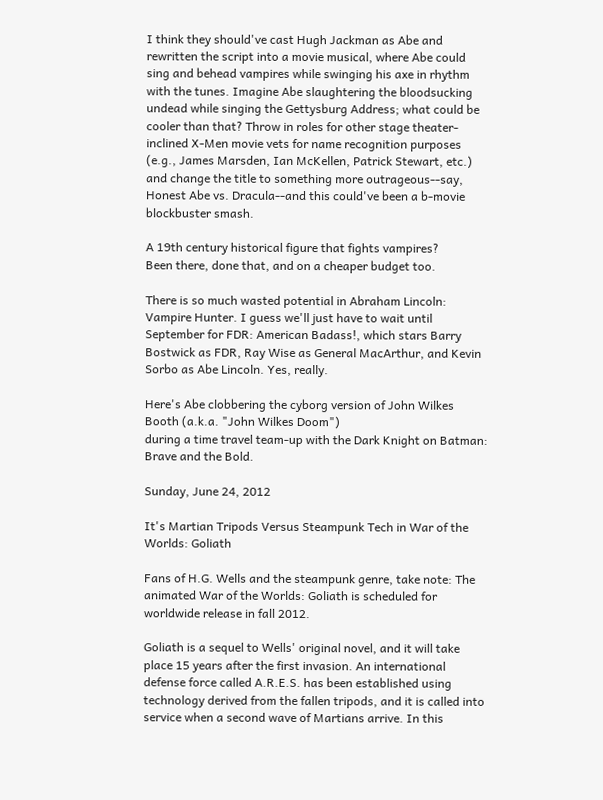I think they should've cast Hugh Jackman as Abe and rewritten the script into a movie musical, where Abe could sing and behead vampires while swinging his axe in rhythm with the tunes. Imagine Abe slaughtering the bloodsucking undead while singing the Gettysburg Address; what could be cooler than that? Throw in roles for other stage theater-inclined X-Men movie vets for name recognition purposes (e.g., James Marsden, Ian McKellen, Patrick Stewart, etc.) and change the title to something more outrageous--say, Honest Abe vs. Dracula--and this could've been a b-movie blockbuster smash.

A 19th century historical figure that fights vampires?
Been there, done that, and on a cheaper budget too.

There is so much wasted potential in Abraham Lincoln: Vampire Hunter. I guess we'll just have to wait until September for FDR: American Badass!, which stars Barry Bostwick as FDR, Ray Wise as General MacArthur, and Kevin Sorbo as Abe Lincoln. Yes, really.

Here's Abe clobbering the cyborg version of John Wilkes Booth (a.k.a. "John Wilkes Doom")
during a time travel team-up with the Dark Knight on Batman: Brave and the Bold.

Sunday, June 24, 2012

It's Martian Tripods Versus Steampunk Tech in War of the Worlds: Goliath

Fans of H.G. Wells and the steampunk genre, take note: The animated War of the Worlds: Goliath is scheduled for worldwide release in fall 2012.

Goliath is a sequel to Wells' original novel, and it will take place 15 years after the first invasion. An international defense force called A.R.E.S. has been established using technology derived from the fallen tripods, and it is called into service when a second wave of Martians arrive. In this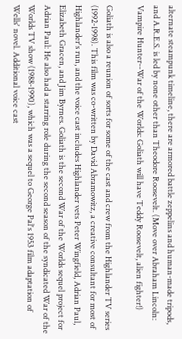alternate steampunk timeline, there are armored battle zeppelins and human-made tripods, and A.R.E.S. is led by none other than Theodore Roosevelt. (Move over Abraham Lincoln: Vampire Hunter--War of the Worlds: Goliath will have Teddy Roosevelt, alien fighter!)

Goliath is also a reunion of sorts for some of the cast and crew from the Highlander TV series (1992-1998). This film was co-written by David Abramowitz, a creative consultant for most of Highlander's run, and the voice cast includes Highlander vets Peter Wingfield, Adrian Paul, Elizabeth Gracen, and Jim Byrnes. Goliath is the second War of the Worlds sequel project for Adrian Paul: He also had a starring role during the second season of the syndicated War of the Worlds TV show (1988-1990), which was a sequel to George Pal's 1953 film adaptation of Wells' novel. Additional voice cast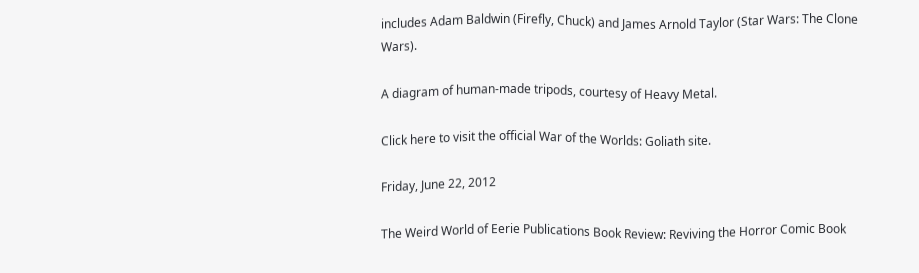includes Adam Baldwin (Firefly, Chuck) and James Arnold Taylor (Star Wars: The Clone Wars).

A diagram of human-made tripods, courtesy of Heavy Metal.

Click here to visit the official War of the Worlds: Goliath site.

Friday, June 22, 2012

The Weird World of Eerie Publications Book Review: Reviving the Horror Comic Book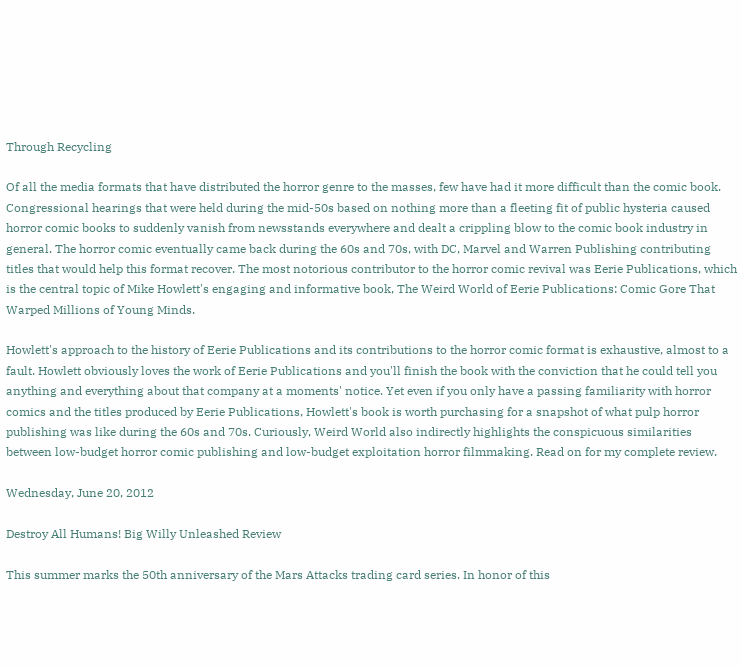Through Recycling

Of all the media formats that have distributed the horror genre to the masses, few have had it more difficult than the comic book. Congressional hearings that were held during the mid-50s based on nothing more than a fleeting fit of public hysteria caused horror comic books to suddenly vanish from newsstands everywhere and dealt a crippling blow to the comic book industry in general. The horror comic eventually came back during the 60s and 70s, with DC, Marvel and Warren Publishing contributing titles that would help this format recover. The most notorious contributor to the horror comic revival was Eerie Publications, which is the central topic of Mike Howlett's engaging and informative book, The Weird World of Eerie Publications: Comic Gore That Warped Millions of Young Minds.

Howlett's approach to the history of Eerie Publications and its contributions to the horror comic format is exhaustive, almost to a fault. Howlett obviously loves the work of Eerie Publications and you'll finish the book with the conviction that he could tell you anything and everything about that company at a moments' notice. Yet even if you only have a passing familiarity with horror comics and the titles produced by Eerie Publications, Howlett's book is worth purchasing for a snapshot of what pulp horror publishing was like during the 60s and 70s. Curiously, Weird World also indirectly highlights the conspicuous similarities between low-budget horror comic publishing and low-budget exploitation horror filmmaking. Read on for my complete review.

Wednesday, June 20, 2012

Destroy All Humans! Big Willy Unleashed Review

This summer marks the 50th anniversary of the Mars Attacks trading card series. In honor of this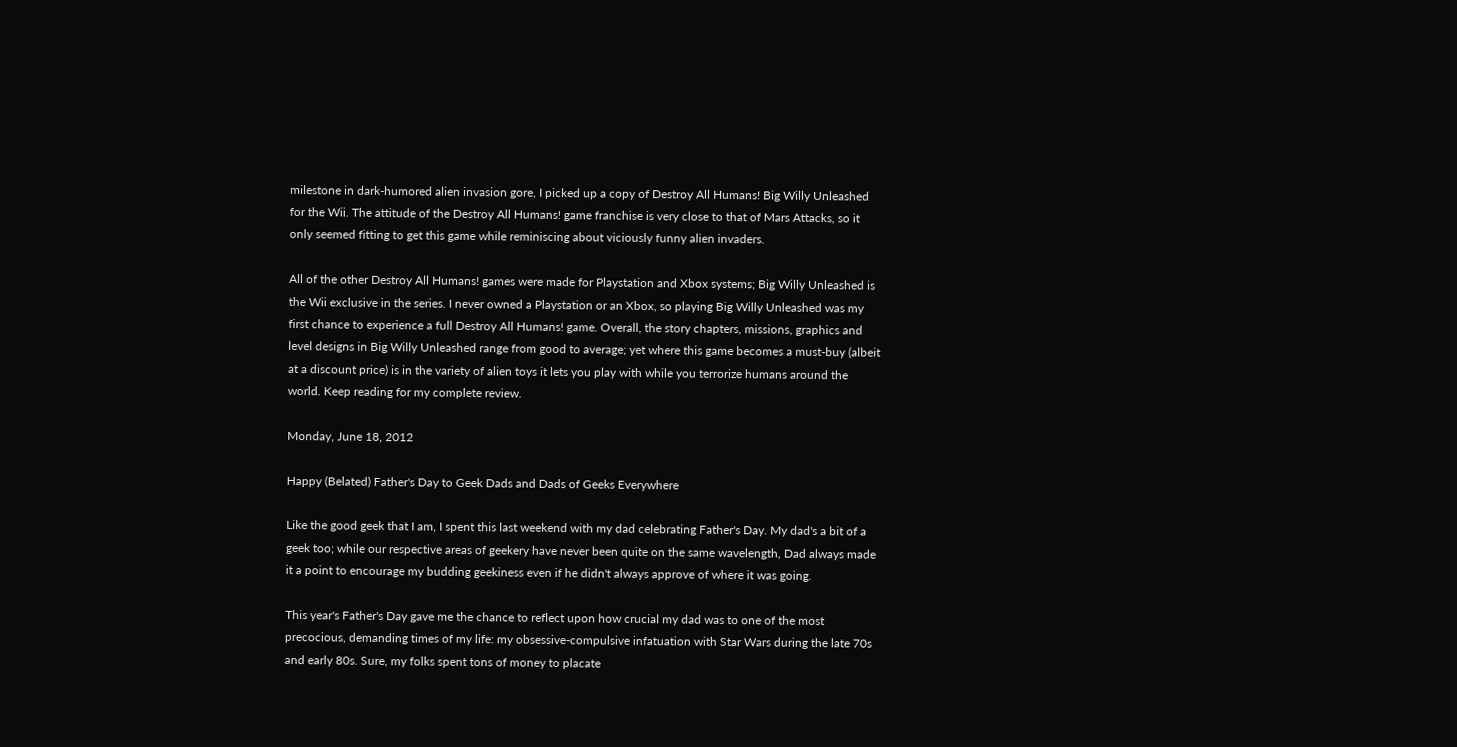milestone in dark-humored alien invasion gore, I picked up a copy of Destroy All Humans! Big Willy Unleashed for the Wii. The attitude of the Destroy All Humans! game franchise is very close to that of Mars Attacks, so it only seemed fitting to get this game while reminiscing about viciously funny alien invaders.

All of the other Destroy All Humans! games were made for Playstation and Xbox systems; Big Willy Unleashed is the Wii exclusive in the series. I never owned a Playstation or an Xbox, so playing Big Willy Unleashed was my first chance to experience a full Destroy All Humans! game. Overall, the story chapters, missions, graphics and level designs in Big Willy Unleashed range from good to average; yet where this game becomes a must-buy (albeit at a discount price) is in the variety of alien toys it lets you play with while you terrorize humans around the world. Keep reading for my complete review.

Monday, June 18, 2012

Happy (Belated) Father's Day to Geek Dads and Dads of Geeks Everywhere

Like the good geek that I am, I spent this last weekend with my dad celebrating Father's Day. My dad's a bit of a geek too; while our respective areas of geekery have never been quite on the same wavelength, Dad always made it a point to encourage my budding geekiness even if he didn't always approve of where it was going.

This year's Father's Day gave me the chance to reflect upon how crucial my dad was to one of the most precocious, demanding times of my life: my obsessive-compulsive infatuation with Star Wars during the late 70s and early 80s. Sure, my folks spent tons of money to placate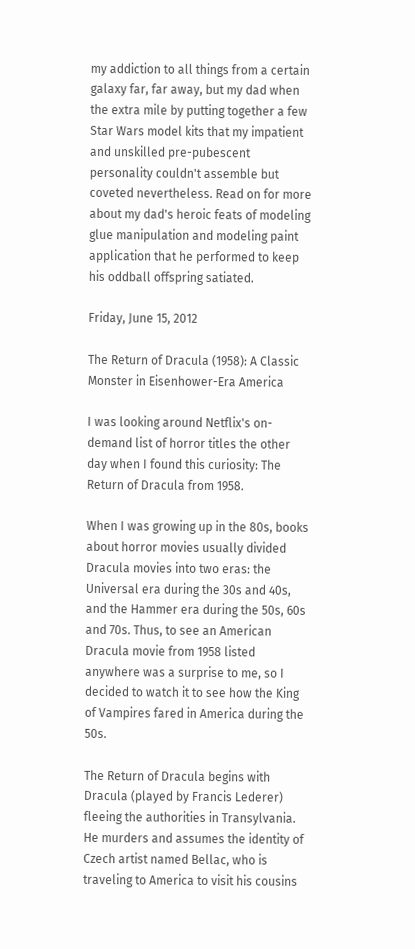my addiction to all things from a certain galaxy far, far away, but my dad when the extra mile by putting together a few Star Wars model kits that my impatient and unskilled pre-pubescent personality couldn't assemble but coveted nevertheless. Read on for more about my dad's heroic feats of modeling glue manipulation and modeling paint application that he performed to keep his oddball offspring satiated.

Friday, June 15, 2012

The Return of Dracula (1958): A Classic Monster in Eisenhower-Era America

I was looking around Netflix's on-demand list of horror titles the other day when I found this curiosity: The Return of Dracula from 1958.

When I was growing up in the 80s, books about horror movies usually divided Dracula movies into two eras: the Universal era during the 30s and 40s, and the Hammer era during the 50s, 60s and 70s. Thus, to see an American Dracula movie from 1958 listed anywhere was a surprise to me, so I decided to watch it to see how the King of Vampires fared in America during the 50s.

The Return of Dracula begins with Dracula (played by Francis Lederer) fleeing the authorities in Transylvania. He murders and assumes the identity of Czech artist named Bellac, who is traveling to America to visit his cousins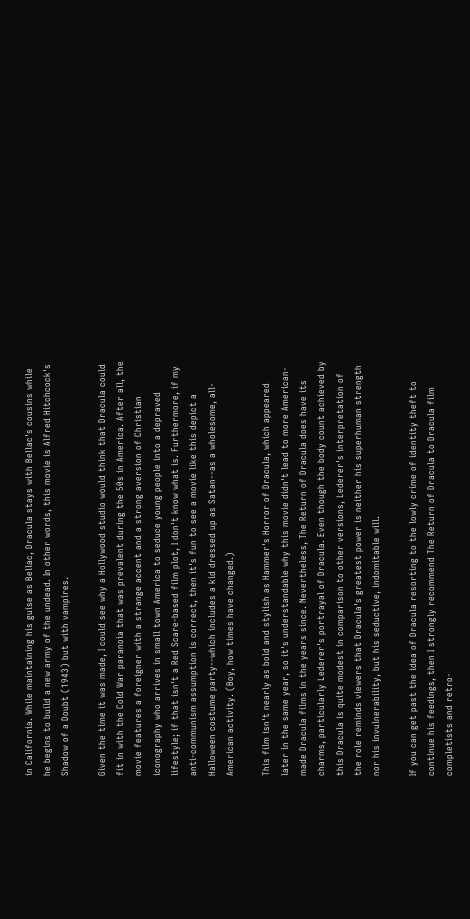in California. While maintaining his guise as Bellac, Dracula stays with Bellac's cousins while he begins to build a new army of the undead. In other words, this movie is Alfred Hitchcock's Shadow of a Doubt (1943) but with vampires.

Given the time it was made, I could see why a Hollywood studio would think that Dracula could fit in with the Cold War paranoia that was prevalent during the 50s in America. After all, the movie features a foreigner with a strange accent and a strong aversion of Christian iconography who arrives in small town America to seduce young people into a depraved lifestyle; if that isn't a Red Scare-based film plot, I don't know what is. Furthermore, if my anti-communism assumption is correct, then it's fun to see a movie like this depict a Halloween costume party--which includes a kid dressed up as Satan--as a wholesome, all-American activity. (Boy, how times have changed.)

This film isn't nearly as bold and stylish as Hammer's Horror of Dracula, which appeared later in the same year, so it's understandable why this movie didn't lead to more American-made Dracula films in the years since. Nevertheless, The Return of Dracula does have its charms, particularly Lederer's portrayal of Dracula. Even though the body count achieved by this Dracula is quite modest in comparison to other versions, Lederer's interpretation of the role reminds viewers that Dracula's greatest power is neither his superhuman strength nor his invulnerability, but his seductive, indomitable will.

If you can get past the idea of Dracula resorting to the lowly crime of identity theft to continue his feedings, then I strongly recommend The Return of Dracula to Dracula film completists and retro-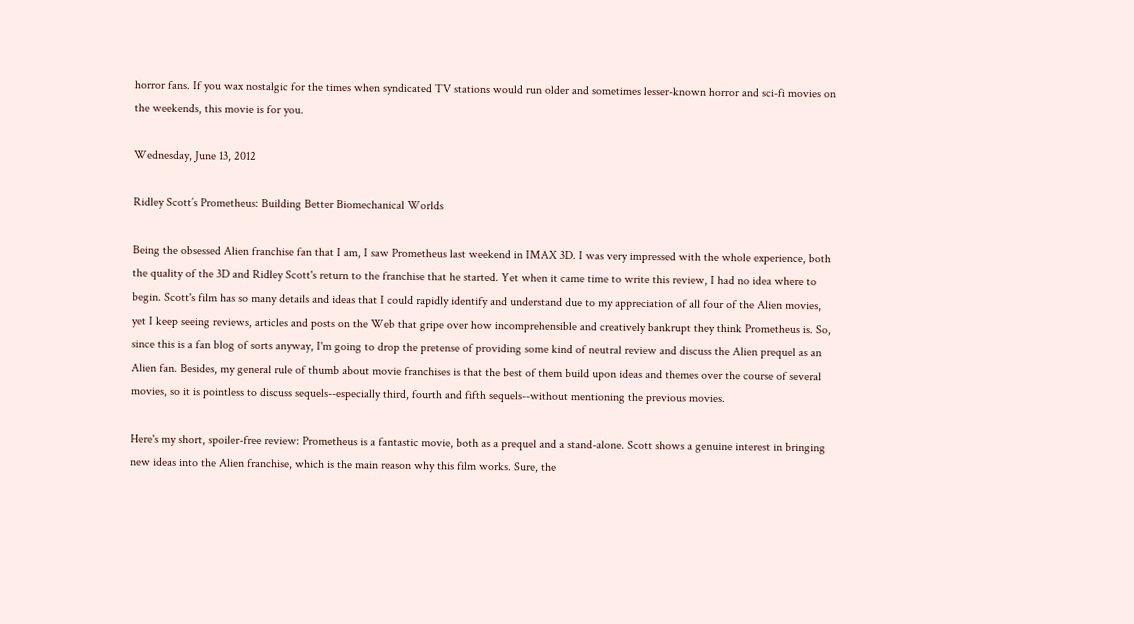horror fans. If you wax nostalgic for the times when syndicated TV stations would run older and sometimes lesser-known horror and sci-fi movies on the weekends, this movie is for you.

Wednesday, June 13, 2012

Ridley Scott’s Prometheus: Building Better Biomechanical Worlds

Being the obsessed Alien franchise fan that I am, I saw Prometheus last weekend in IMAX 3D. I was very impressed with the whole experience, both the quality of the 3D and Ridley Scott's return to the franchise that he started. Yet when it came time to write this review, I had no idea where to begin. Scott's film has so many details and ideas that I could rapidly identify and understand due to my appreciation of all four of the Alien movies, yet I keep seeing reviews, articles and posts on the Web that gripe over how incomprehensible and creatively bankrupt they think Prometheus is. So, since this is a fan blog of sorts anyway, I'm going to drop the pretense of providing some kind of neutral review and discuss the Alien prequel as an Alien fan. Besides, my general rule of thumb about movie franchises is that the best of them build upon ideas and themes over the course of several movies, so it is pointless to discuss sequels--especially third, fourth and fifth sequels--without mentioning the previous movies.

Here's my short, spoiler-free review: Prometheus is a fantastic movie, both as a prequel and a stand-alone. Scott shows a genuine interest in bringing new ideas into the Alien franchise, which is the main reason why this film works. Sure, the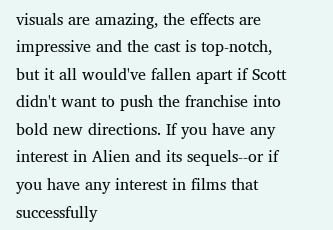visuals are amazing, the effects are impressive and the cast is top-notch, but it all would've fallen apart if Scott didn't want to push the franchise into bold new directions. If you have any interest in Alien and its sequels--or if you have any interest in films that successfully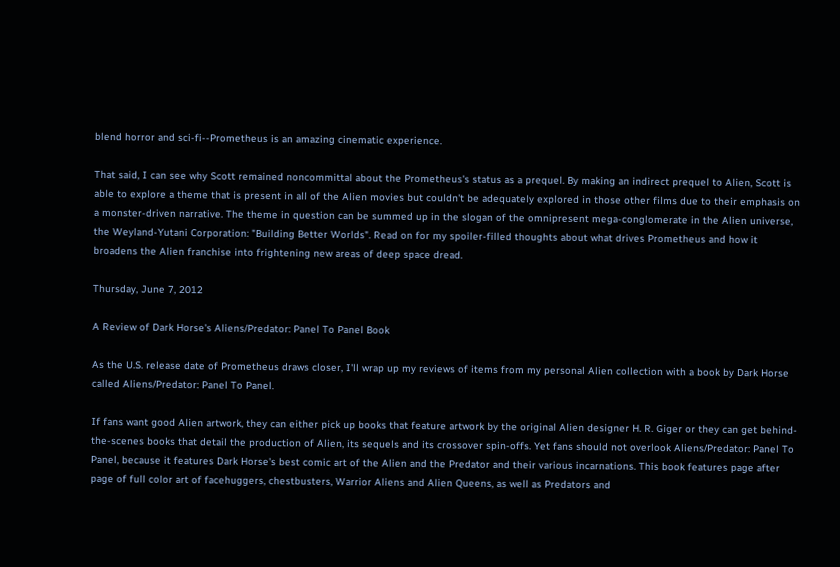blend horror and sci-fi--Prometheus is an amazing cinematic experience.

That said, I can see why Scott remained noncommittal about the Prometheus's status as a prequel. By making an indirect prequel to Alien, Scott is able to explore a theme that is present in all of the Alien movies but couldn't be adequately explored in those other films due to their emphasis on a monster-driven narrative. The theme in question can be summed up in the slogan of the omnipresent mega-conglomerate in the Alien universe, the Weyland-Yutani Corporation: "Building Better Worlds". Read on for my spoiler-filled thoughts about what drives Prometheus and how it broadens the Alien franchise into frightening new areas of deep space dread.

Thursday, June 7, 2012

A Review of Dark Horse's Aliens/Predator: Panel To Panel Book

As the U.S. release date of Prometheus draws closer, I'll wrap up my reviews of items from my personal Alien collection with a book by Dark Horse called Aliens/Predator: Panel To Panel.

If fans want good Alien artwork, they can either pick up books that feature artwork by the original Alien designer H. R. Giger or they can get behind-the-scenes books that detail the production of Alien, its sequels and its crossover spin-offs. Yet fans should not overlook Aliens/Predator: Panel To Panel, because it features Dark Horse's best comic art of the Alien and the Predator and their various incarnations. This book features page after page of full color art of facehuggers, chestbusters, Warrior Aliens and Alien Queens, as well as Predators and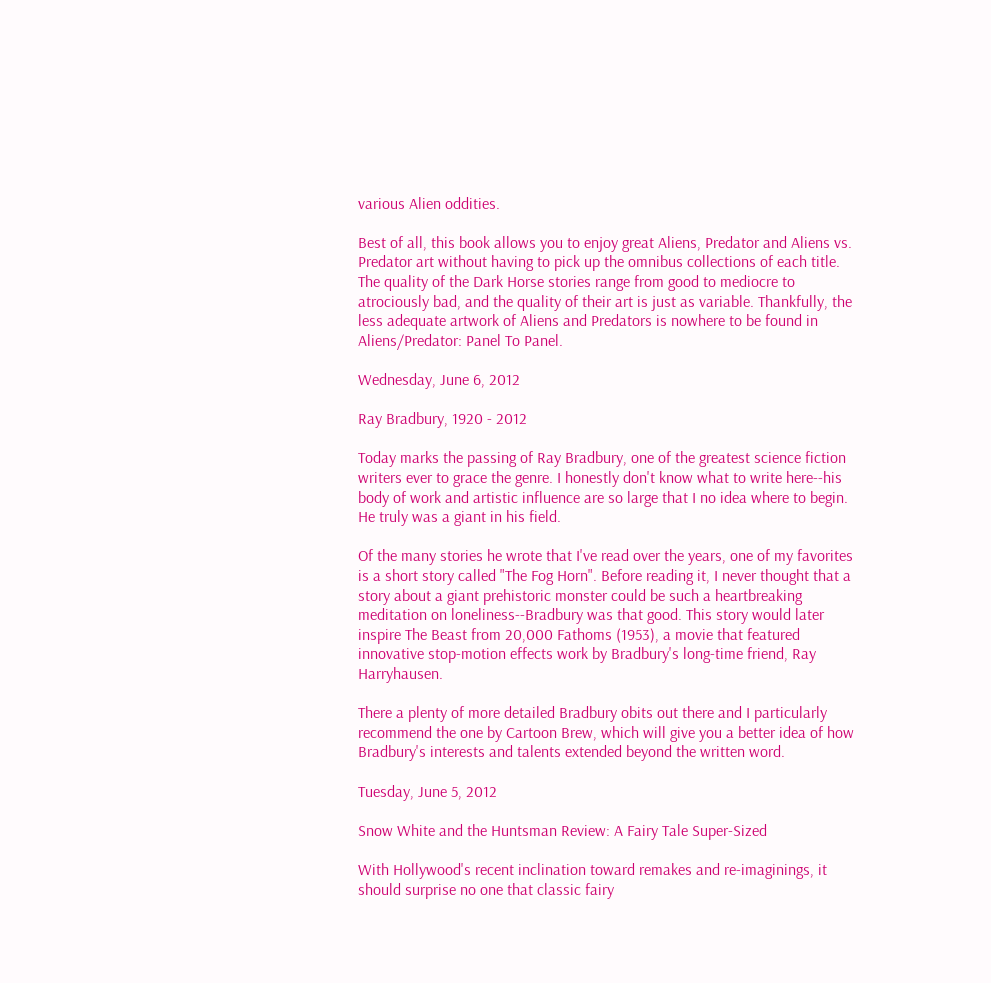various Alien oddities.

Best of all, this book allows you to enjoy great Aliens, Predator and Aliens vs. Predator art without having to pick up the omnibus collections of each title. The quality of the Dark Horse stories range from good to mediocre to atrociously bad, and the quality of their art is just as variable. Thankfully, the less adequate artwork of Aliens and Predators is nowhere to be found in Aliens/Predator: Panel To Panel.

Wednesday, June 6, 2012

Ray Bradbury, 1920 - 2012

Today marks the passing of Ray Bradbury, one of the greatest science fiction writers ever to grace the genre. I honestly don't know what to write here--his body of work and artistic influence are so large that I no idea where to begin. He truly was a giant in his field.

Of the many stories he wrote that I've read over the years, one of my favorites is a short story called "The Fog Horn". Before reading it, I never thought that a story about a giant prehistoric monster could be such a heartbreaking meditation on loneliness--Bradbury was that good. This story would later inspire The Beast from 20,000 Fathoms (1953), a movie that featured innovative stop-motion effects work by Bradbury's long-time friend, Ray Harryhausen.

There a plenty of more detailed Bradbury obits out there and I particularly recommend the one by Cartoon Brew, which will give you a better idea of how Bradbury's interests and talents extended beyond the written word.

Tuesday, June 5, 2012

Snow White and the Huntsman Review: A Fairy Tale Super-Sized

With Hollywood's recent inclination toward remakes and re-imaginings, it should surprise no one that classic fairy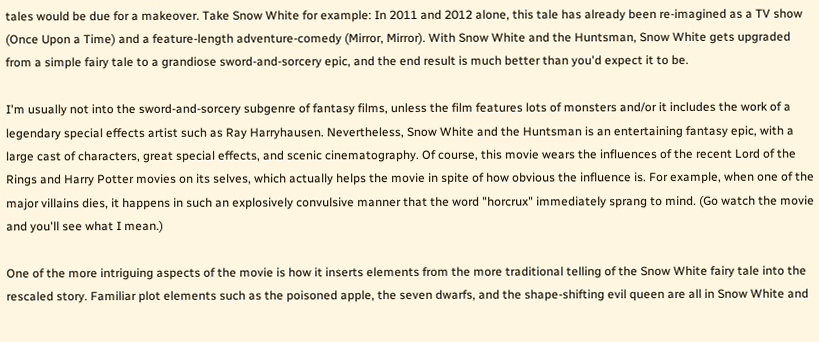tales would be due for a makeover. Take Snow White for example: In 2011 and 2012 alone, this tale has already been re-imagined as a TV show (Once Upon a Time) and a feature-length adventure-comedy (Mirror, Mirror). With Snow White and the Huntsman, Snow White gets upgraded from a simple fairy tale to a grandiose sword-and-sorcery epic, and the end result is much better than you'd expect it to be.

I'm usually not into the sword-and-sorcery subgenre of fantasy films, unless the film features lots of monsters and/or it includes the work of a legendary special effects artist such as Ray Harryhausen. Nevertheless, Snow White and the Huntsman is an entertaining fantasy epic, with a large cast of characters, great special effects, and scenic cinematography. Of course, this movie wears the influences of the recent Lord of the Rings and Harry Potter movies on its selves, which actually helps the movie in spite of how obvious the influence is. For example, when one of the major villains dies, it happens in such an explosively convulsive manner that the word "horcrux" immediately sprang to mind. (Go watch the movie and you'll see what I mean.)

One of the more intriguing aspects of the movie is how it inserts elements from the more traditional telling of the Snow White fairy tale into the rescaled story. Familiar plot elements such as the poisoned apple, the seven dwarfs, and the shape-shifting evil queen are all in Snow White and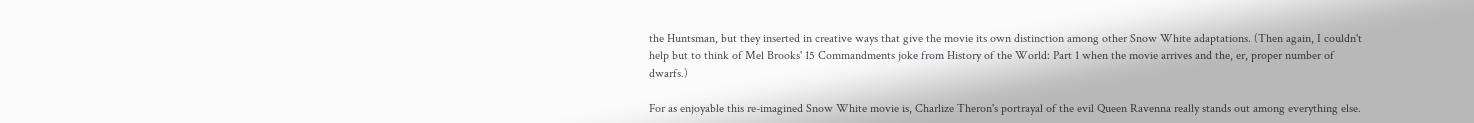the Huntsman, but they inserted in creative ways that give the movie its own distinction among other Snow White adaptations. (Then again, I couldn't help but to think of Mel Brooks' 15 Commandments joke from History of the World: Part 1 when the movie arrives and the, er, proper number of dwarfs.)

For as enjoyable this re-imagined Snow White movie is, Charlize Theron's portrayal of the evil Queen Ravenna really stands out among everything else.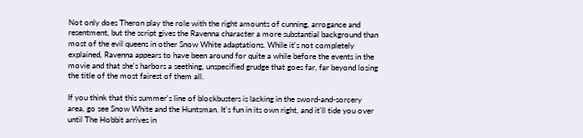Not only does Theron play the role with the right amounts of cunning, arrogance and resentment, but the script gives the Ravenna character a more substantial background than most of the evil queens in other Snow White adaptations. While it's not completely explained, Ravenna appears to have been around for quite a while before the events in the movie and that she's harbors a seething, unspecified grudge that goes far, far beyond losing the title of the most fairest of them all.

If you think that this summer's line of blockbusters is lacking in the sword-and-sorcery area, go see Snow White and the Huntsman. It's fun in its own right, and it'll tide you over until The Hobbit arrives in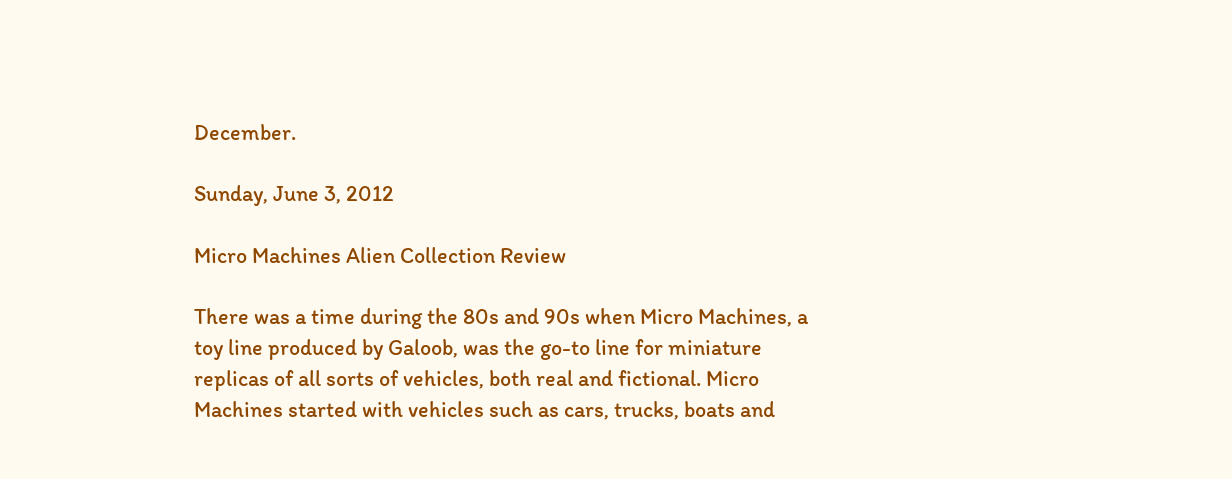December.

Sunday, June 3, 2012

Micro Machines Alien Collection Review

There was a time during the 80s and 90s when Micro Machines, a toy line produced by Galoob, was the go-to line for miniature replicas of all sorts of vehicles, both real and fictional. Micro Machines started with vehicles such as cars, trucks, boats and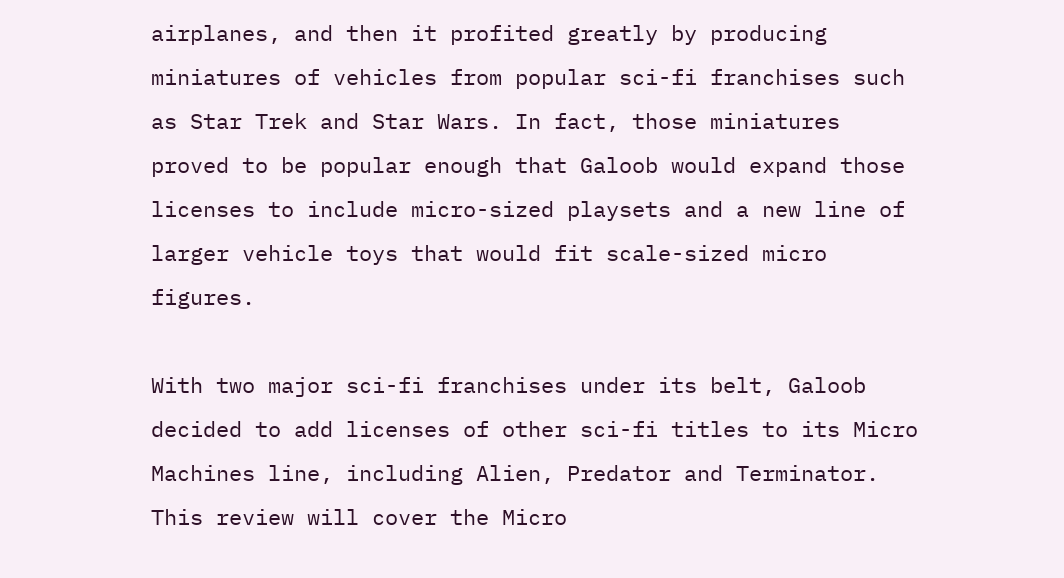airplanes, and then it profited greatly by producing miniatures of vehicles from popular sci-fi franchises such as Star Trek and Star Wars. In fact, those miniatures proved to be popular enough that Galoob would expand those licenses to include micro-sized playsets and a new line of larger vehicle toys that would fit scale-sized micro figures.

With two major sci-fi franchises under its belt, Galoob decided to add licenses of other sci-fi titles to its Micro Machines line, including Alien, Predator and Terminator. This review will cover the Micro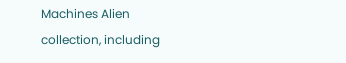Machines Alien collection, including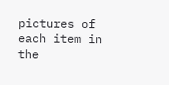pictures of each item in the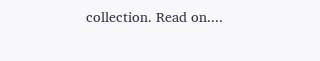collection. Read on....